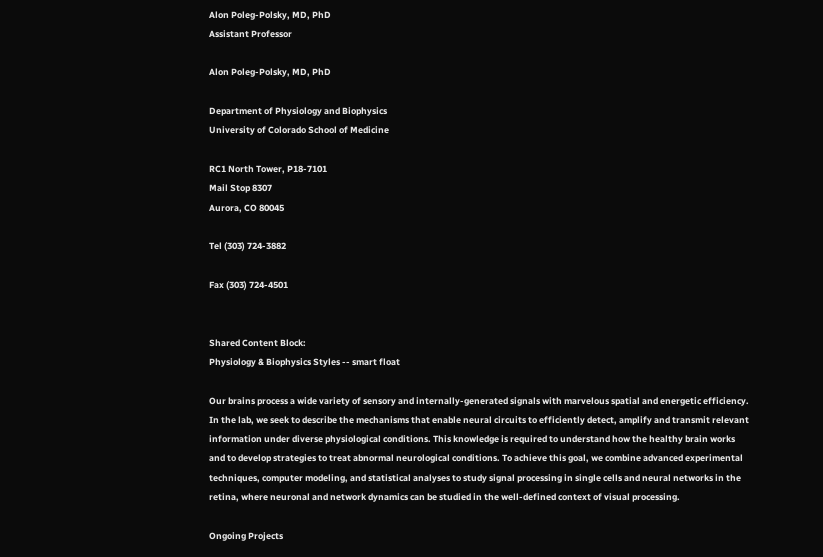Alon Poleg-Polsky, MD, PhD
Assistant Professor

Alon Poleg-Polsky, MD, PhD

Department of Physiology and Biophysics
University of Colorado School of Medicine

RC1 North Tower, P18-7101
Mail Stop 8307
Aurora, CO 80045

Tel (303) 724-3882

Fax (303) 724-4501


Shared Content Block:
Physiology & Biophysics Styles -- smart float

Our brains process a wide variety of sensory and internally-generated signals with marvelous spatial and energetic efficiency. In the lab, we seek to describe the mechanisms that enable neural circuits to efficiently detect, amplify and transmit relevant information under diverse physiological conditions. This knowledge is required to understand how the healthy brain works and to develop strategies to treat abnormal neurological conditions. To achieve this goal, we combine advanced experimental techniques, computer modeling, and statistical analyses to study signal processing in single cells and neural networks in the retina, where neuronal and network dynamics can be studied in the well-defined context of visual processing.

Ongoing Projects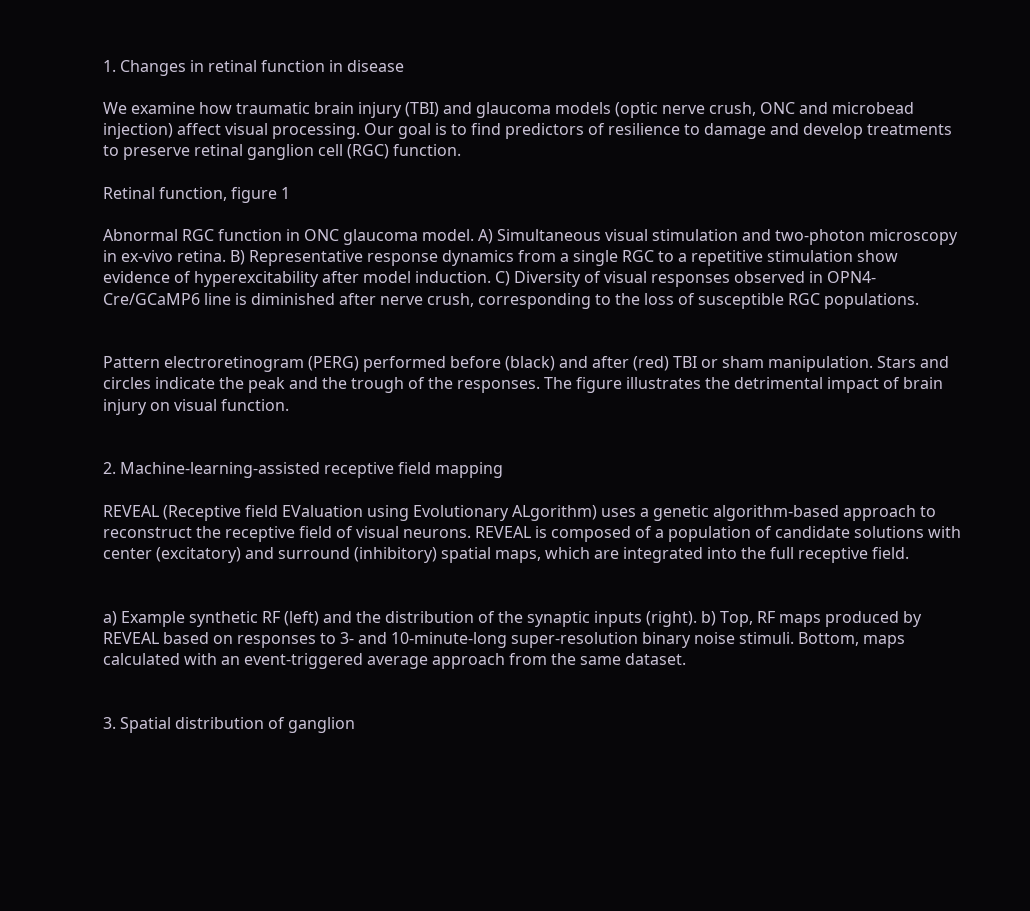1. Changes in retinal function in disease

We examine how traumatic brain injury (TBI) and glaucoma models (optic nerve crush, ONC and microbead injection) affect visual processing. Our goal is to find predictors of resilience to damage and develop treatments to preserve retinal ganglion cell (RGC) function.

Retinal function, figure 1

Abnormal RGC function in ONC glaucoma model. A) Simultaneous visual stimulation and two-photon microscopy in ex-vivo retina. B) Representative response dynamics from a single RGC to a repetitive stimulation show evidence of hyperexcitability after model induction. C) Diversity of visual responses observed in OPN4-Cre/GCaMP6 line is diminished after nerve crush, corresponding to the loss of susceptible RGC populations.


Pattern electroretinogram (PERG) performed before (black) and after (red) TBI or sham manipulation. Stars and circles indicate the peak and the trough of the responses. The figure illustrates the detrimental impact of brain injury on visual function.


2. Machine-learning-assisted receptive field mapping

REVEAL (Receptive field EValuation using Evolutionary ALgorithm) uses a genetic algorithm-based approach to reconstruct the receptive field of visual neurons. REVEAL is composed of a population of candidate solutions with center (excitatory) and surround (inhibitory) spatial maps, which are integrated into the full receptive field.


a) Example synthetic RF (left) and the distribution of the synaptic inputs (right). b) Top, RF maps produced by REVEAL based on responses to 3- and 10-minute-long super-resolution binary noise stimuli. Bottom, maps calculated with an event-triggered average approach from the same dataset.


3. Spatial distribution of ganglion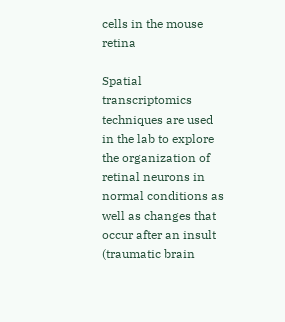cells in the mouse retina

Spatial transcriptomics techniques are used in the lab to explore the organization of retinal neurons in normal conditions as well as changes that occur after an insult (traumatic brain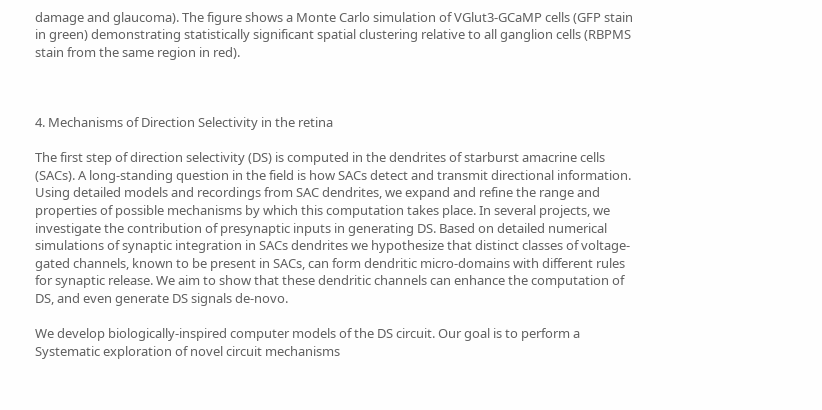damage and glaucoma). The figure shows a Monte Carlo simulation of VGlut3-GCaMP cells (GFP stain in green) demonstrating statistically significant spatial clustering relative to all ganglion cells (RBPMS stain from the same region in red).



4. Mechanisms of Direction Selectivity in the retina

The first step of direction selectivity (DS) is computed in the dendrites of starburst amacrine cells (SACs). A long-standing question in the field is how SACs detect and transmit directional information. Using detailed models and recordings from SAC dendrites, we expand and refine the range and properties of possible mechanisms by which this computation takes place. In several projects, we investigate the contribution of presynaptic inputs in generating DS. Based on detailed numerical simulations of synaptic integration in SACs dendrites we hypothesize that distinct classes of voltage-gated channels, known to be present in SACs, can form dendritic micro-domains with different rules for synaptic release. We aim to show that these dendritic channels can enhance the computation of DS, and even generate DS signals de-novo.

We develop biologically-inspired computer models of the DS circuit. Our goal is to perform a Systematic exploration of novel circuit mechanisms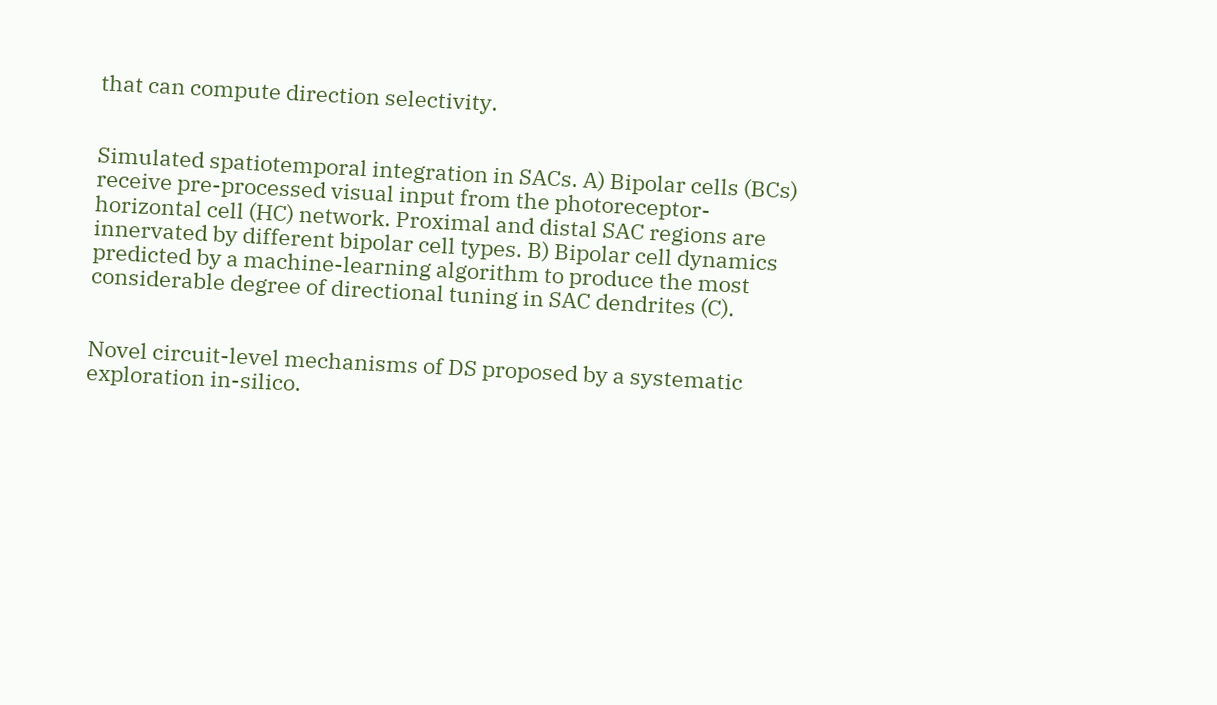that can compute direction selectivity.


Simulated spatiotemporal integration in SACs. A) Bipolar cells (BCs) receive pre-processed visual input from the photoreceptor-horizontal cell (HC) network. Proximal and distal SAC regions are innervated by different bipolar cell types. B) Bipolar cell dynamics predicted by a machine-learning algorithm to produce the most considerable degree of directional tuning in SAC dendrites (C).


Novel circuit-level mechanisms of DS proposed by a systematic exploration in-silico.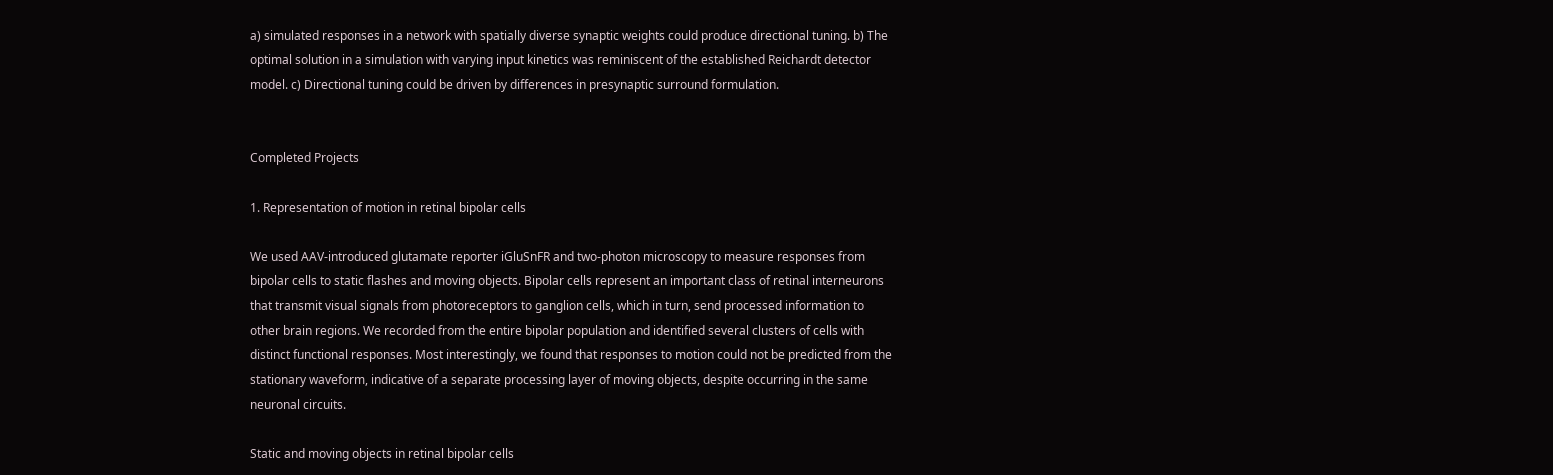a) simulated responses in a network with spatially diverse synaptic weights could produce directional tuning. b) The optimal solution in a simulation with varying input kinetics was reminiscent of the established Reichardt detector model. c) Directional tuning could be driven by differences in presynaptic surround formulation.


Completed Projects

1. Representation of motion in retinal bipolar cells

We used AAV-introduced glutamate reporter iGluSnFR and two-photon microscopy to measure responses from bipolar cells to static flashes and moving objects. Bipolar cells represent an important class of retinal interneurons that transmit visual signals from photoreceptors to ganglion cells, which in turn, send processed information to other brain regions. We recorded from the entire bipolar population and identified several clusters of cells with distinct functional responses. Most interestingly, we found that responses to motion could not be predicted from the stationary waveform, indicative of a separate processing layer of moving objects, despite occurring in the same neuronal circuits.

Static and moving objects in retinal bipolar cells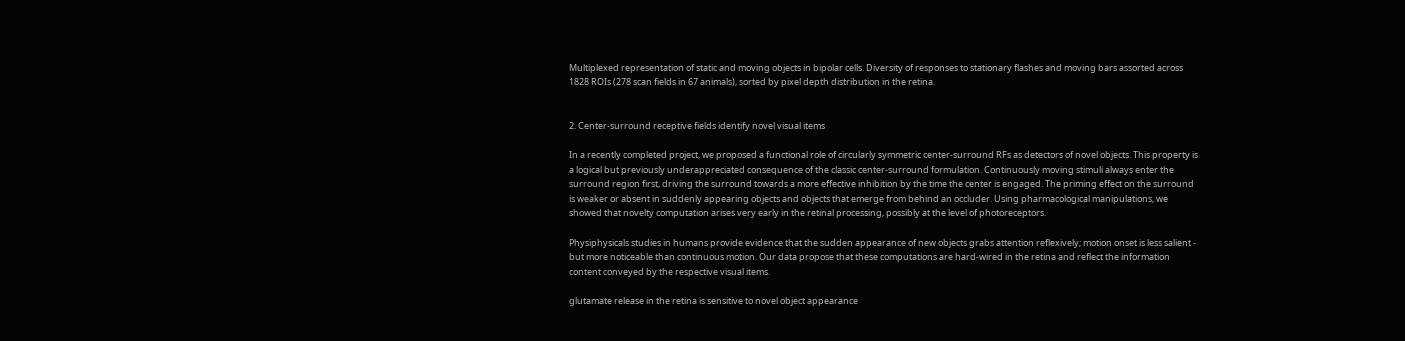Multiplexed representation of static and moving objects in bipolar cells. Diversity of responses to stationary flashes and moving bars assorted across 1828 ROIs (278 scan fields in 67 animals), sorted by pixel depth distribution in the retina.


2. Center-surround receptive fields identify novel visual items

In a recently completed project, we proposed a functional role of circularly symmetric center-surround RFs as detectors of novel objects. This property is a logical but previously underappreciated consequence of the classic center-surround formulation. Continuously moving stimuli always enter the surround region first, driving the surround towards a more effective inhibition by the time the center is engaged. The priming effect on the surround is weaker or absent in suddenly appearing objects and objects that emerge from behind an occluder. Using pharmacological manipulations, we showed that novelty computation arises very early in the retinal processing, possibly at the level of photoreceptors.

Physiphysicals studies in humans provide evidence that the sudden appearance of new objects grabs attention reflexively; motion onset is less salient - but more noticeable than continuous motion. Our data propose that these computations are hard-wired in the retina and reflect the information content conveyed by the respective visual items.

glutamate release in the retina is sensitive to novel object appearance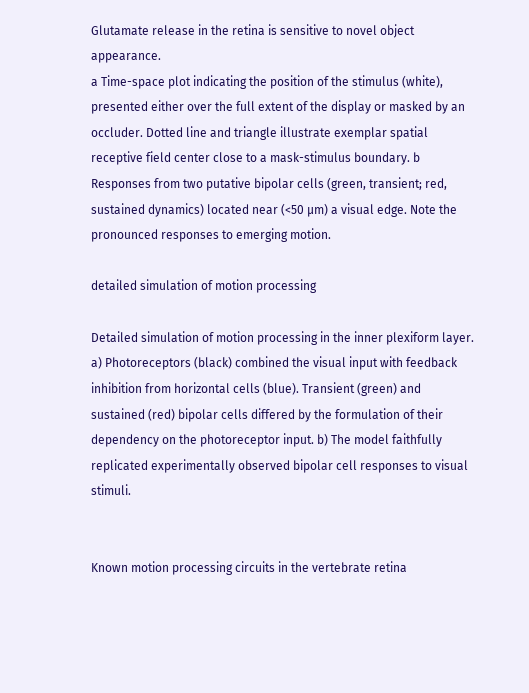Glutamate release in the retina is sensitive to novel object appearance.
a Time-space plot indicating the position of the stimulus (white), presented either over the full extent of the display or masked by an occluder. Dotted line and triangle illustrate exemplar spatial receptive field center close to a mask-stimulus boundary. b Responses from two putative bipolar cells (green, transient; red, sustained dynamics) located near (<50 µm) a visual edge. Note the pronounced responses to emerging motion.

detailed simulation of motion processing

Detailed simulation of motion processing in the inner plexiform layer.
a) Photoreceptors (black) combined the visual input with feedback inhibition from horizontal cells (blue). Transient (green) and sustained (red) bipolar cells differed by the formulation of their dependency on the photoreceptor input. b) The model faithfully replicated experimentally observed bipolar cell responses to visual stimuli.


Known motion processing circuits in the vertebrate retina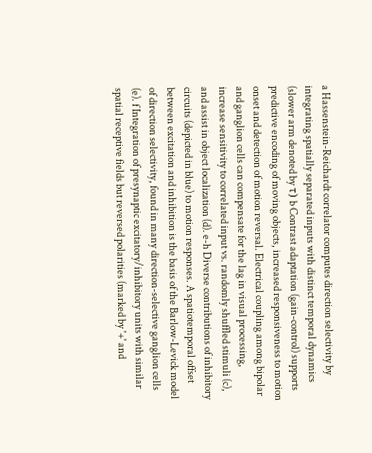a Hassenstein-Reichardt correlator computes direction selectivity by integrating spatially separated inputs with distinct temporal dynamics (slower arm denoted by τ) b Contrast adaptation (gain-control) supports predictive encoding of moving objects, increased responsiveness to motion onset and detection of motion reversal. Electrical coupling among bipolar and ganglion cells can compensate for the lag in visual processing, increase sensitivity to correlated input vs. randomly shuffled stimuli (c), and assist in object localization (d). e-h Diverse contributions of inhibitory circuits (depicted in blue) to motion responses. A spatiotemporal offset between excitation and inhibition is the basis of the Barlow-Levick model of direction selectivity, found in many direction-selective ganglion cells (e). f Integration of presynaptic excitatory/inhibitory units with similar spatial receptive fields but reversed polarities (marked by '+' and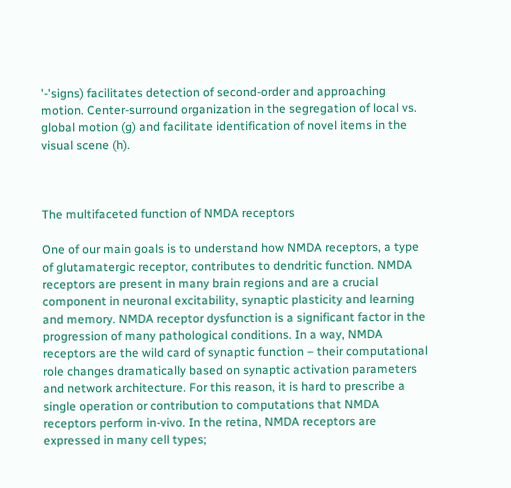'-'signs) facilitates detection of second-order and approaching motion. Center-surround organization in the segregation of local vs. global motion (g) and facilitate identification of novel items in the visual scene (h).



The multifaceted function of NMDA receptors

One of our main goals is to understand how NMDA receptors, a type of glutamatergic receptor, contributes to dendritic function. NMDA receptors are present in many brain regions and are a crucial component in neuronal excitability, synaptic plasticity and learning and memory. NMDA receptor dysfunction is a significant factor in the progression of many pathological conditions. In a way, NMDA receptors are the wild card of synaptic function – their computational role changes dramatically based on synaptic activation parameters and network architecture. For this reason, it is hard to prescribe a single operation or contribution to computations that NMDA receptors perform in-vivo. In the retina, NMDA receptors are expressed in many cell types;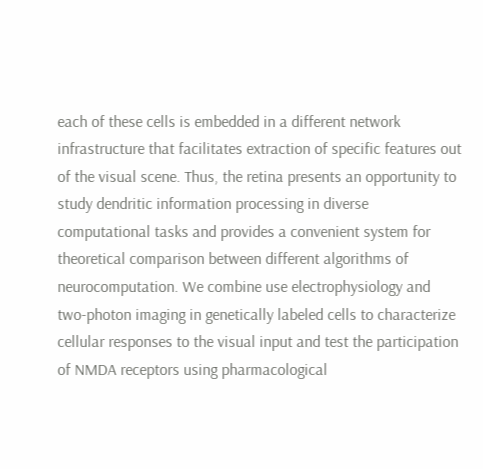each of these cells is embedded in a different network infrastructure that facilitates extraction of specific features out of the visual scene. Thus, the retina presents an opportunity to study dendritic information processing in diverse computational tasks and provides a convenient system for theoretical comparison between different algorithms of neurocomputation. We combine use electrophysiology and two-photon imaging in genetically labeled cells to characterize cellular responses to the visual input and test the participation of NMDA receptors using pharmacological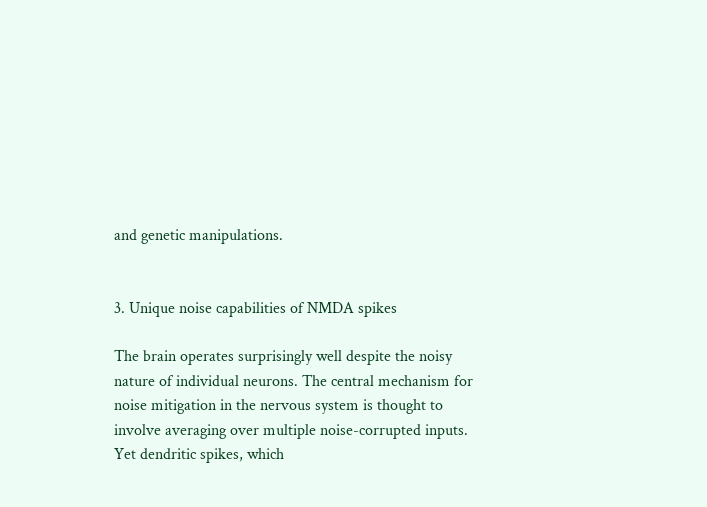and genetic manipulations.


3. Unique noise capabilities of NMDA spikes

The brain operates surprisingly well despite the noisy nature of individual neurons. The central mechanism for noise mitigation in the nervous system is thought to involve averaging over multiple noise-corrupted inputs. Yet dendritic spikes, which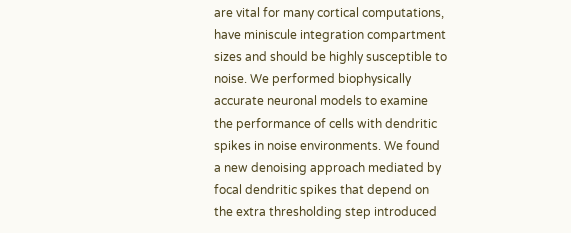are vital for many cortical computations, have miniscule integration compartment sizes and should be highly susceptible to noise. We performed biophysically accurate neuronal models to examine the performance of cells with dendritic spikes in noise environments. We found a new denoising approach mediated by focal dendritic spikes that depend on the extra thresholding step introduced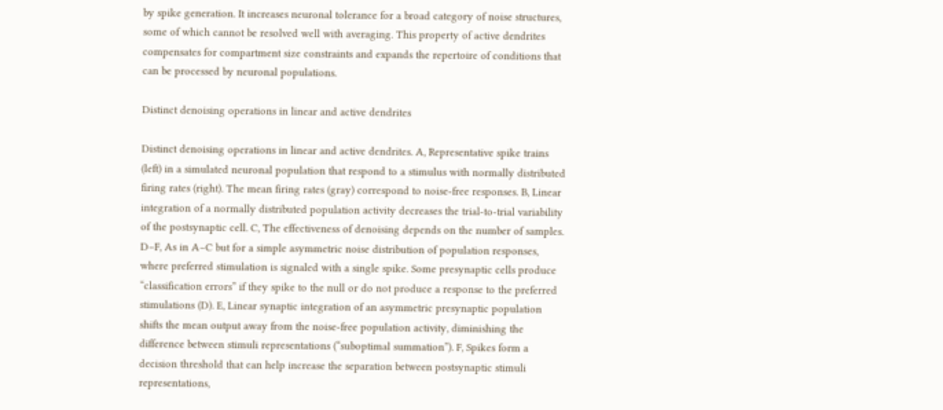by spike generation. It increases neuronal tolerance for a broad category of noise structures, some of which cannot be resolved well with averaging. This property of active dendrites compensates for compartment size constraints and expands the repertoire of conditions that can be processed by neuronal populations.

Distinct denoising operations in linear and active dendrites

Distinct denoising operations in linear and active dendrites. A, Representative spike trains (left) in a simulated neuronal population that respond to a stimulus with normally distributed firing rates (right). The mean firing rates (gray) correspond to noise-free responses. B, Linear integration of a normally distributed population activity decreases the trial-to-trial variability of the postsynaptic cell. C, The effectiveness of denoising depends on the number of samples. D–F, As in A–C but for a simple asymmetric noise distribution of population responses, where preferred stimulation is signaled with a single spike. Some presynaptic cells produce “classification errors” if they spike to the null or do not produce a response to the preferred stimulations (D). E, Linear synaptic integration of an asymmetric presynaptic population shifts the mean output away from the noise-free population activity, diminishing the difference between stimuli representations (“suboptimal summation”). F, Spikes form a decision threshold that can help increase the separation between postsynaptic stimuli representations,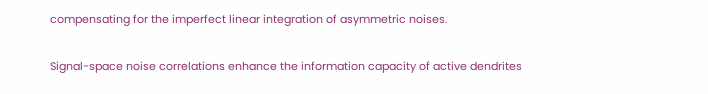compensating for the imperfect linear integration of asymmetric noises.

Signal-space noise correlations enhance the information capacity of active dendrites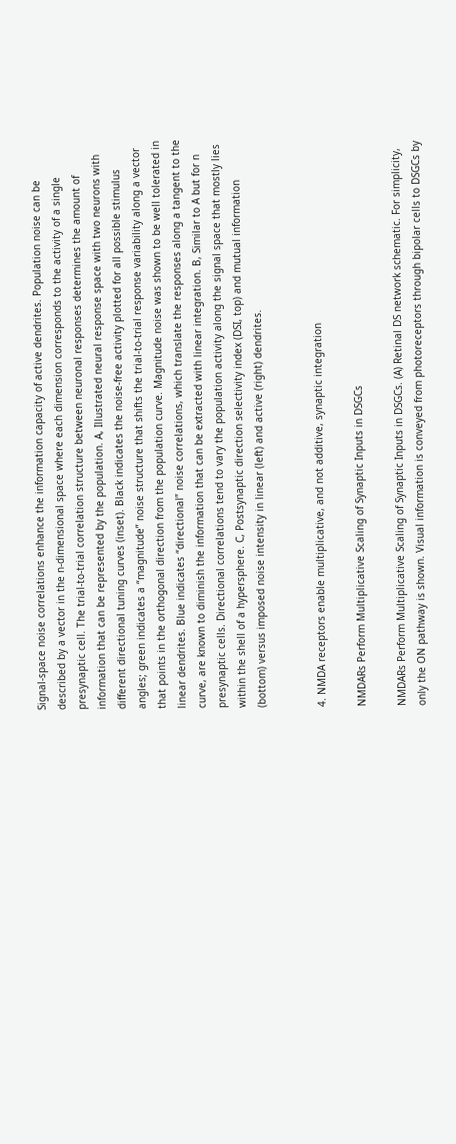Signal-space noise correlations enhance the information capacity of active dendrites. Population noise can be described by a vector in the n-dimensional space where each dimension corresponds to the activity of a single presynaptic cell. The trial-to-trial correlation structure between neuronal responses determines the amount of information that can be represented by the population. A, Illustrated neural response space with two neurons with different directional tuning curves (inset). Black indicates the noise-free activity plotted for all possible stimulus angles; green indicates a “magnitude” noise structure that shifts the trial-to-trial response variability along a vector that points in the orthogonal direction from the population curve. Magnitude noise was shown to be well tolerated in linear dendrites. Blue indicates “directional” noise correlations, which translate the responses along a tangent to the curve, are known to diminish the information that can be extracted with linear integration. B, Similar to A but for n presynaptic cells. Directional correlations tend to vary the population activity along the signal space that mostly lies within the shell of a hypersphere. C, Postsynaptic direction selectivity index (DSI, top) and mutual information (bottom) versus imposed noise intensity in linear (left) and active (right) dendrites.


4. NMDA receptors enable multiplicative, and not additive, synaptic integration

NMDARs Perform Multiplicative Scaling of Synaptic Inputs in DSGCs

NMDARs Perform Multiplicative Scaling of Synaptic Inputs in DSGCs. (A) Retinal DS network schematic. For simplicity, only the ON pathway is shown. Visual information is conveyed from photoreceptors through bipolar cells to DSGCs by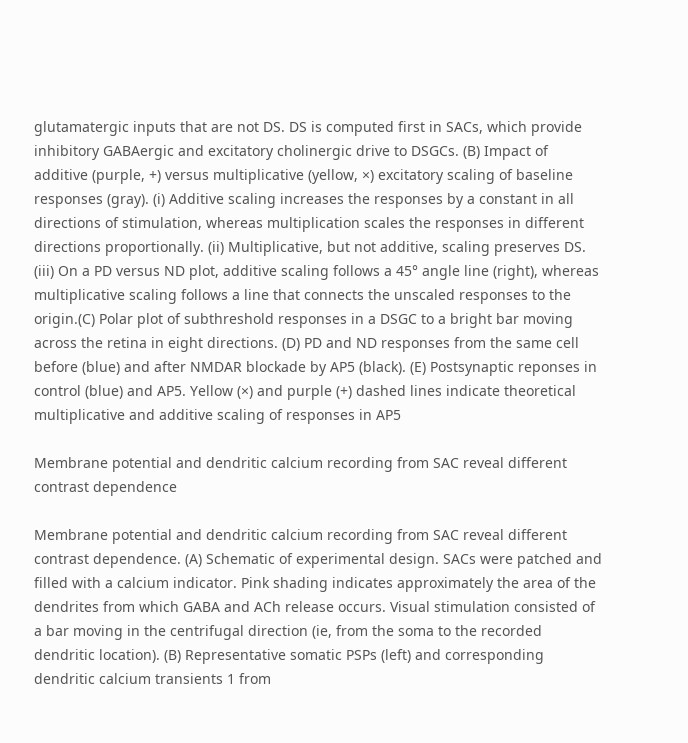glutamatergic inputs that are not DS. DS is computed first in SACs, which provide inhibitory GABAergic and excitatory cholinergic drive to DSGCs. (B) Impact of additive (purple, +) versus multiplicative (yellow, ×) excitatory scaling of baseline responses (gray). (i) Additive scaling increases the responses by a constant in all directions of stimulation, whereas multiplication scales the responses in different directions proportionally. (ii) Multiplicative, but not additive, scaling preserves DS. (iii) On a PD versus ND plot, additive scaling follows a 45° angle line (right), whereas multiplicative scaling follows a line that connects the unscaled responses to the origin.(C) Polar plot of subthreshold responses in a DSGC to a bright bar moving across the retina in eight directions. (D) PD and ND responses from the same cell before (blue) and after NMDAR blockade by AP5 (black). (E) Postsynaptic reponses in control (blue) and AP5. Yellow (×) and purple (+) dashed lines indicate theoretical multiplicative and additive scaling of responses in AP5

Membrane potential and dendritic calcium recording from SAC reveal different contrast dependence

Membrane potential and dendritic calcium recording from SAC reveal different contrast dependence. (A) Schematic of experimental design. SACs were patched and filled with a calcium indicator. Pink shading indicates approximately the area of the dendrites from which GABA and ACh release occurs. Visual stimulation consisted of a bar moving in the centrifugal direction (ie, from the soma to the recorded dendritic location). (B) Representative somatic PSPs (left) and corresponding dendritic calcium transients 1 from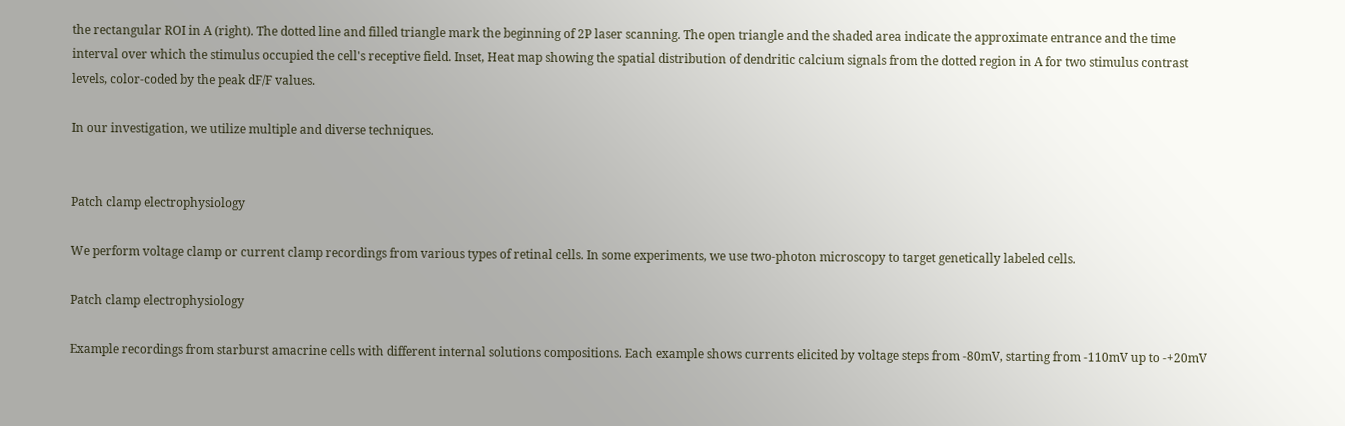the rectangular ROI in A (right). The dotted line and filled triangle mark the beginning of 2P laser scanning. The open triangle and the shaded area indicate the approximate entrance and the time interval over which the stimulus occupied the cell's receptive field. Inset, Heat map showing the spatial distribution of dendritic calcium signals from the dotted region in A for two stimulus contrast levels, color-coded by the peak dF/F values.

In our investigation, we utilize multiple and diverse techniques.


Patch clamp electrophysiology

We perform voltage clamp or current clamp recordings from various types of retinal cells. In some experiments, we use two-photon microscopy to target genetically labeled cells.

Patch clamp electrophysiology

Example recordings from starburst amacrine cells with different internal solutions compositions. Each example shows currents elicited by voltage steps from -80mV, starting from -110mV up to -+20mV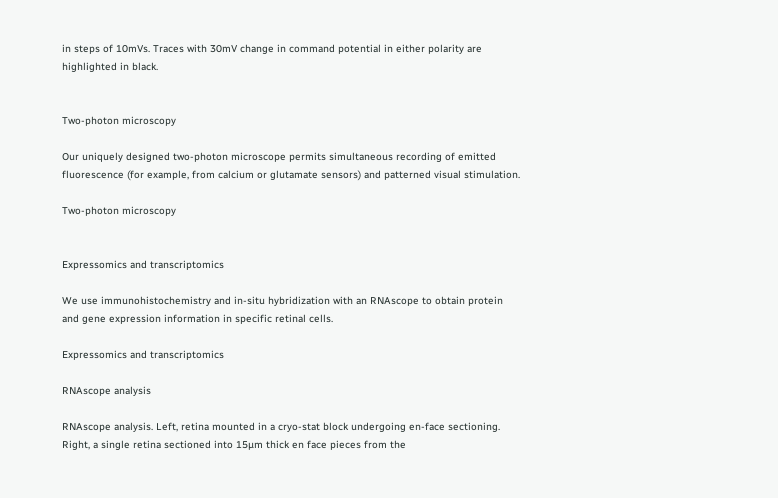in steps of 10mVs. Traces with 30mV change in command potential in either polarity are highlighted in black.


Two-photon microscopy

Our uniquely designed two-photon microscope permits simultaneous recording of emitted fluorescence (for example, from calcium or glutamate sensors) and patterned visual stimulation.

Two-photon microscopy


Expressomics and transcriptomics

We use immunohistochemistry and in-situ hybridization with an RNAscope to obtain protein and gene expression information in specific retinal cells.

Expressomics and transcriptomics

RNAscope analysis

RNAscope analysis. Left, retina mounted in a cryo-stat block undergoing en-face sectioning. Right, a single retina sectioned into 15µm thick en face pieces from the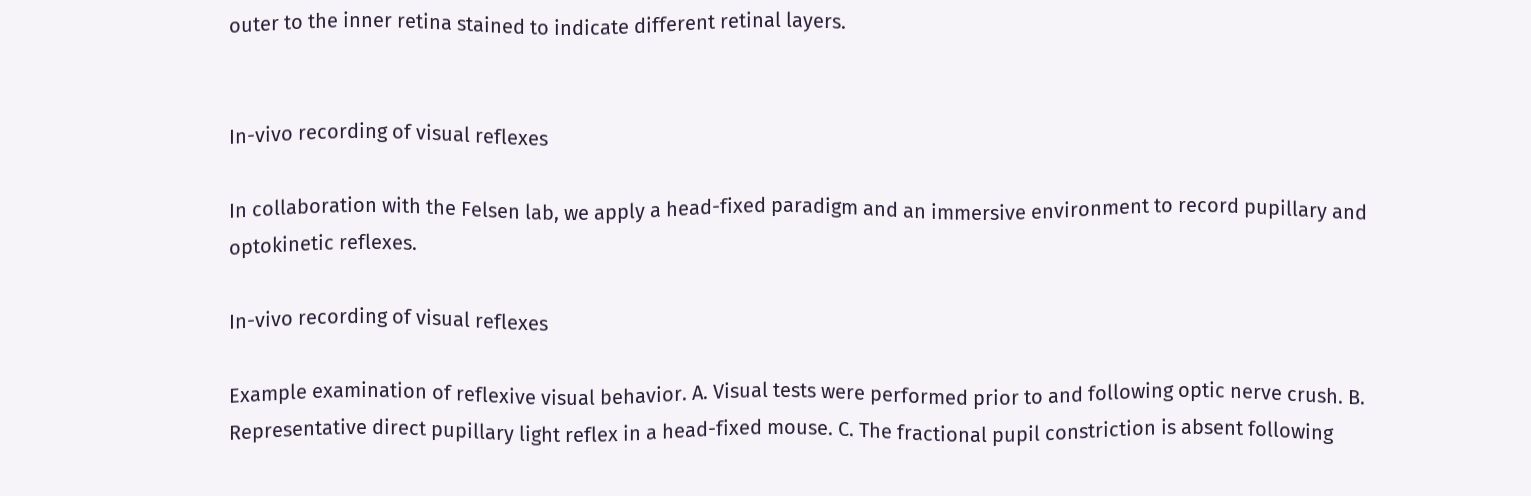outer to the inner retina stained to indicate different retinal layers.


In-vivo recording of visual reflexes

In collaboration with the Felsen lab, we apply a head-fixed paradigm and an immersive environment to record pupillary and optokinetic reflexes.

In-vivo recording of visual reflexes

Example examination of reflexive visual behavior. A. Visual tests were performed prior to and following optic nerve crush. B. Representative direct pupillary light reflex in a head-fixed mouse. C. The fractional pupil constriction is absent following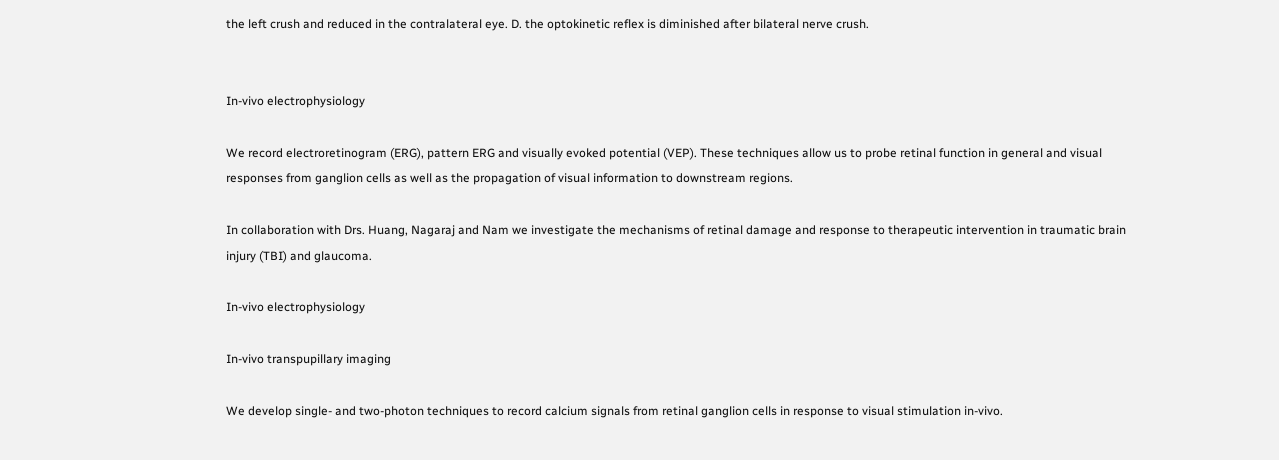the left crush and reduced in the contralateral eye. D. the optokinetic reflex is diminished after bilateral nerve crush.


In-vivo electrophysiology

We record electroretinogram (ERG), pattern ERG and visually evoked potential (VEP). These techniques allow us to probe retinal function in general and visual responses from ganglion cells as well as the propagation of visual information to downstream regions.

In collaboration with Drs. Huang, Nagaraj and Nam we investigate the mechanisms of retinal damage and response to therapeutic intervention in traumatic brain injury (TBI) and glaucoma.

In-vivo electrophysiology

In-vivo transpupillary imaging

We develop single- and two-photon techniques to record calcium signals from retinal ganglion cells in response to visual stimulation in-vivo.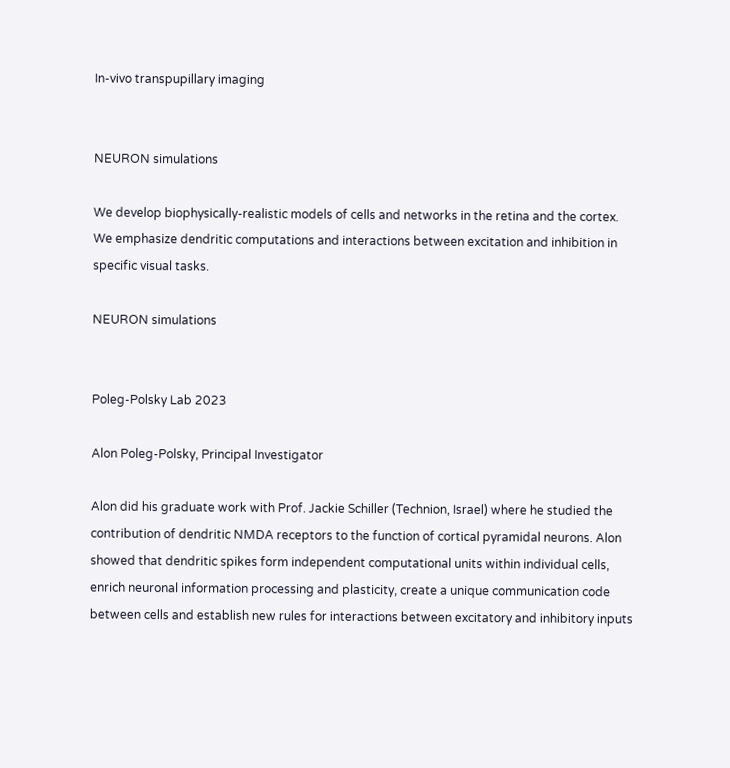In-vivo transpupillary imaging


NEURON simulations

We develop biophysically-realistic models of cells and networks in the retina and the cortex. We emphasize dendritic computations and interactions between excitation and inhibition in specific visual tasks.

NEURON simulations


Poleg-Polsky Lab 2023

Alon Poleg-Polsky, Principal Investigator

Alon did his graduate work with Prof. Jackie Schiller (Technion, Israel) where he studied the contribution of dendritic NMDA receptors to the function of cortical pyramidal neurons. Alon showed that dendritic spikes form independent computational units within individual cells, enrich neuronal information processing and plasticity, create a unique communication code between cells and establish new rules for interactions between excitatory and inhibitory inputs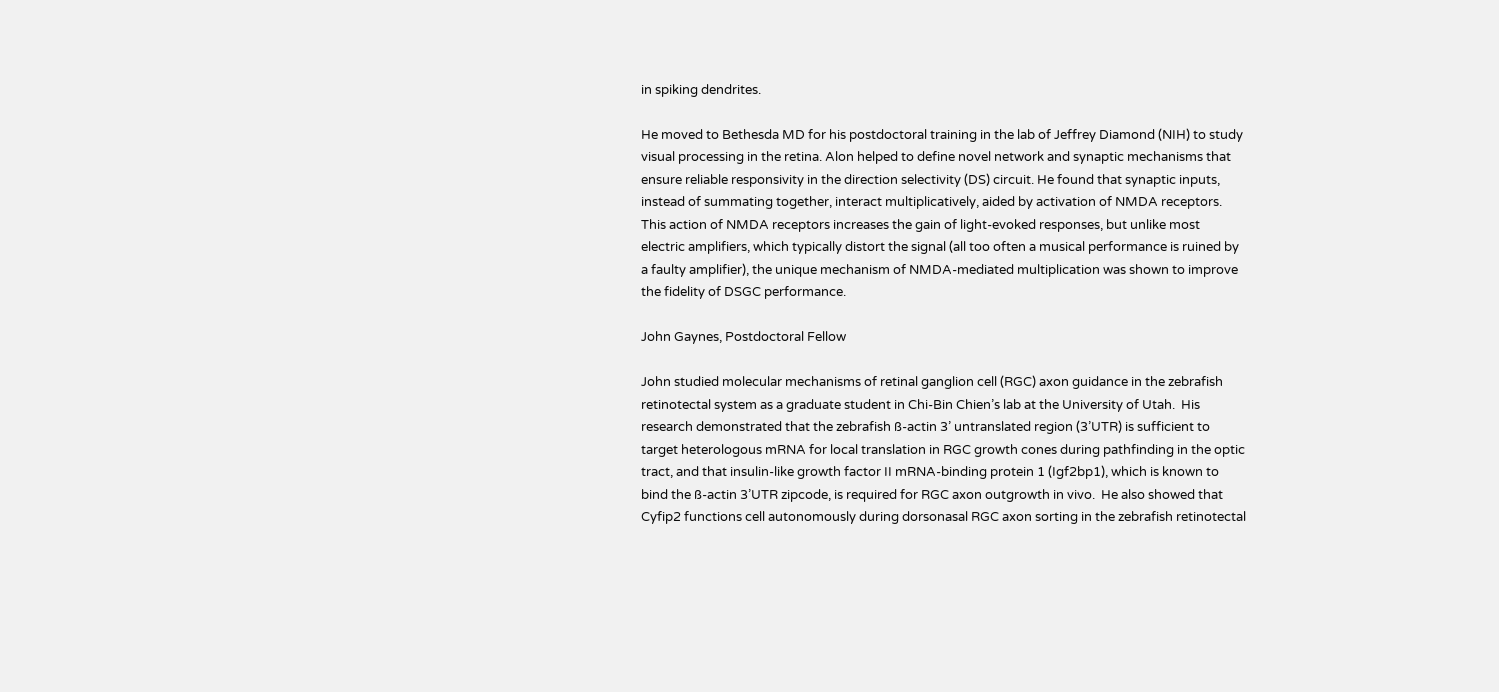in spiking dendrites.

He moved to Bethesda MD for his postdoctoral training in the lab of Jeffrey Diamond (NIH) to study visual processing in the retina. Alon helped to define novel network and synaptic mechanisms that ensure reliable responsivity in the direction selectivity (DS) circuit. He found that synaptic inputs, instead of summating together, interact multiplicatively, aided by activation of NMDA receptors. This action of NMDA receptors increases the gain of light-evoked responses, but unlike most electric amplifiers, which typically distort the signal (all too often a musical performance is ruined by a faulty amplifier), the unique mechanism of NMDA-mediated multiplication was shown to improve the fidelity of DSGC performance.

John Gaynes, Postdoctoral Fellow

John studied molecular mechanisms of retinal ganglion cell (RGC) axon guidance in the zebrafish retinotectal system as a graduate student in Chi-Bin Chien’s lab at the University of Utah.  His research demonstrated that the zebrafish ß-actin 3’ untranslated region (3’UTR) is sufficient to target heterologous mRNA for local translation in RGC growth cones during pathfinding in the optic tract, and that insulin-like growth factor II mRNA-binding protein 1 (Igf2bp1), which is known to bind the ß-actin 3’UTR zipcode, is required for RGC axon outgrowth in vivo.  He also showed that Cyfip2 functions cell autonomously during dorsonasal RGC axon sorting in the zebrafish retinotectal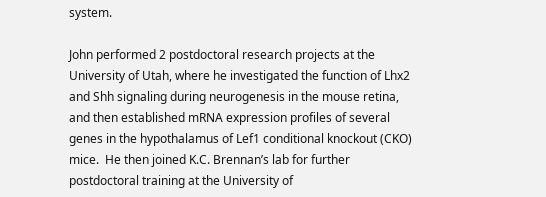system.

John performed 2 postdoctoral research projects at the University of Utah, where he investigated the function of Lhx2 and Shh signaling during neurogenesis in the mouse retina, and then established mRNA expression profiles of several genes in the hypothalamus of Lef1 conditional knockout (CKO) mice.  He then joined K.C. Brennan’s lab for further postdoctoral training at the University of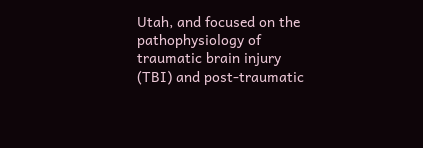Utah, and focused on the pathophysiology of traumatic brain injury (TBI) and post-traumatic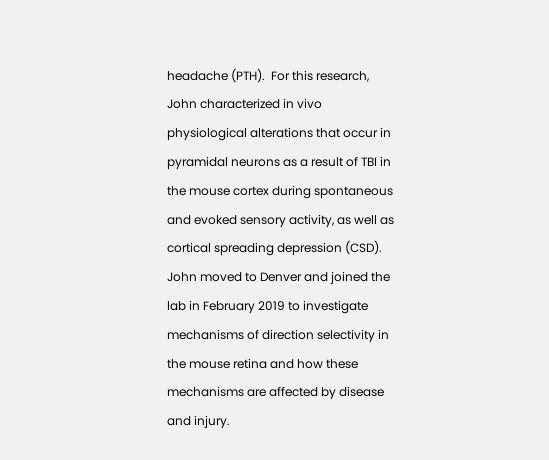headache (PTH).  For this research, John characterized in vivo physiological alterations that occur in pyramidal neurons as a result of TBI in the mouse cortex during spontaneous and evoked sensory activity, as well as cortical spreading depression (CSD).  John moved to Denver and joined the lab in February 2019 to investigate mechanisms of direction selectivity in the mouse retina and how these mechanisms are affected by disease and injury.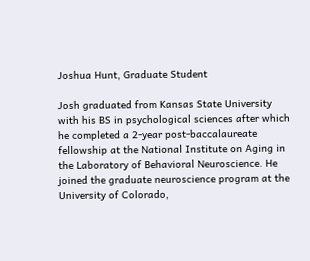Joshua Hunt, Graduate Student

Josh graduated from Kansas State University with his BS in psychological sciences after which he completed a 2-year post-baccalaureate fellowship at the National Institute on Aging in the Laboratory of Behavioral Neuroscience. He joined the graduate neuroscience program at the University of Colorado,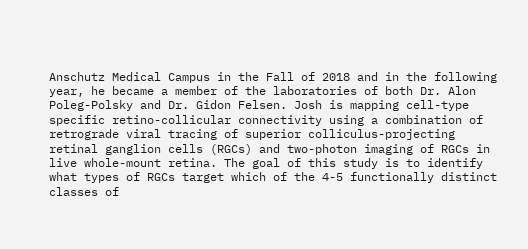Anschutz Medical Campus in the Fall of 2018 and in the following year, he became a member of the laboratories of both Dr. Alon Poleg-Polsky and Dr. Gidon Felsen. Josh is mapping cell-type specific retino-collicular connectivity using a combination of retrograde viral tracing of superior colliculus-projecting retinal ganglion cells (RGCs) and two-photon imaging of RGCs in live whole-mount retina. The goal of this study is to identify what types of RGCs target which of the 4-5 functionally distinct classes of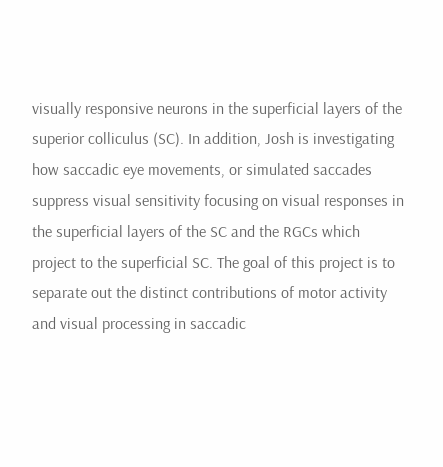visually responsive neurons in the superficial layers of the superior colliculus (SC). In addition, Josh is investigating how saccadic eye movements, or simulated saccades suppress visual sensitivity focusing on visual responses in the superficial layers of the SC and the RGCs which project to the superficial SC. The goal of this project is to separate out the distinct contributions of motor activity and visual processing in saccadic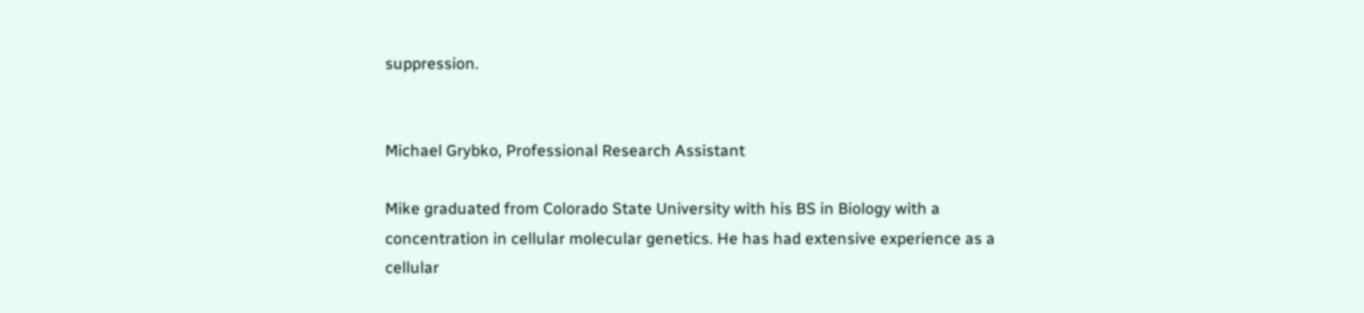suppression.


Michael Grybko, Professional Research Assistant

Mike graduated from Colorado State University with his BS in Biology with a concentration in cellular molecular genetics. He has had extensive experience as a cellular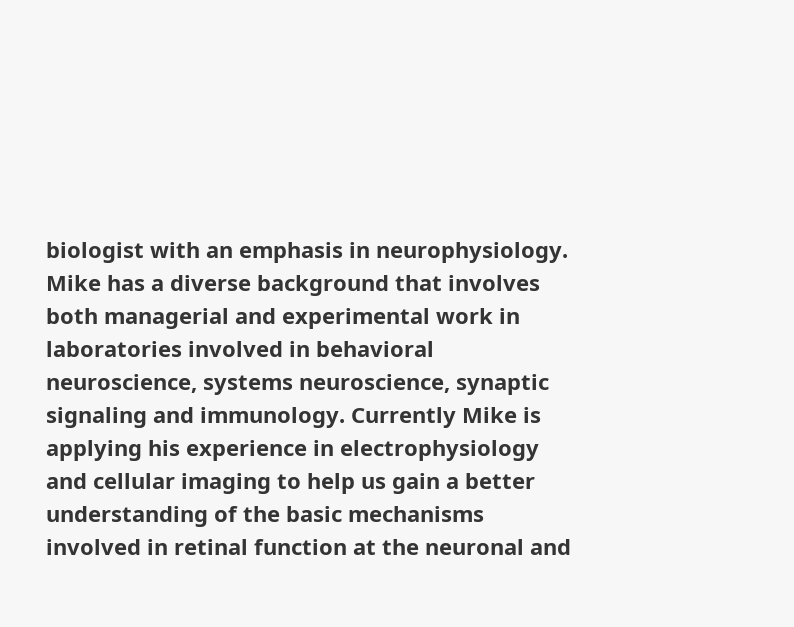biologist with an emphasis in neurophysiology. Mike has a diverse background that involves both managerial and experimental work in laboratories involved in behavioral neuroscience, systems neuroscience, synaptic signaling and immunology. Currently Mike is applying his experience in electrophysiology and cellular imaging to help us gain a better understanding of the basic mechanisms involved in retinal function at the neuronal and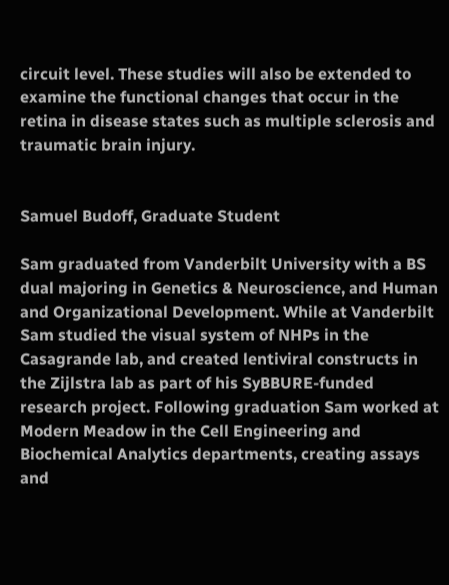circuit level. These studies will also be extended to examine the functional changes that occur in the retina in disease states such as multiple sclerosis and traumatic brain injury.


Samuel Budoff, Graduate Student

Sam graduated from Vanderbilt University with a BS dual majoring in Genetics & Neuroscience, and Human and Organizational Development. While at Vanderbilt Sam studied the visual system of NHPs in the Casagrande lab, and created lentiviral constructs in the Zijlstra lab as part of his SyBBURE-funded research project. Following graduation Sam worked at Modern Meadow in the Cell Engineering and Biochemical Analytics departments, creating assays and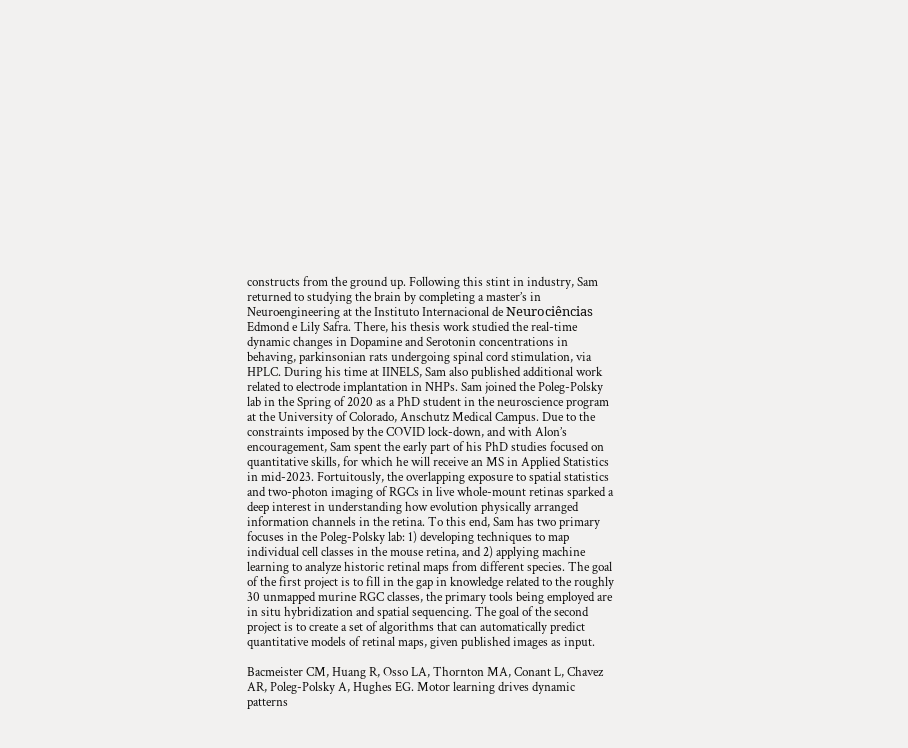constructs from the ground up. Following this stint in industry, Sam returned to studying the brain by completing a master’s in Neuroengineering at the Instituto Internacional de Neurociências Edmond e Lily Safra. There, his thesis work studied the real-time dynamic changes in Dopamine and Serotonin concentrations in behaving, parkinsonian rats undergoing spinal cord stimulation, via HPLC. During his time at IINELS, Sam also published additional work related to electrode implantation in NHPs. Sam joined the Poleg-Polsky lab in the Spring of 2020 as a PhD student in the neuroscience program at the University of Colorado, Anschutz Medical Campus. Due to the constraints imposed by the COVID lock-down, and with Alon’s encouragement, Sam spent the early part of his PhD studies focused on quantitative skills, for which he will receive an MS in Applied Statistics in mid-2023. Fortuitously, the overlapping exposure to spatial statistics and two-photon imaging of RGCs in live whole-mount retinas sparked a deep interest in understanding how evolution physically arranged information channels in the retina. To this end, Sam has two primary focuses in the Poleg-Polsky lab: 1) developing techniques to map individual cell classes in the mouse retina, and 2) applying machine learning to analyze historic retinal maps from different species. The goal of the first project is to fill in the gap in knowledge related to the roughly 30 unmapped murine RGC classes, the primary tools being employed are in situ hybridization and spatial sequencing. The goal of the second project is to create a set of algorithms that can automatically predict quantitative models of retinal maps, given published images as input.

Bacmeister CM, Huang R, Osso LA, Thornton MA, Conant L, Chavez AR, Poleg-Polsky A, Hughes EG. Motor learning drives dynamic patterns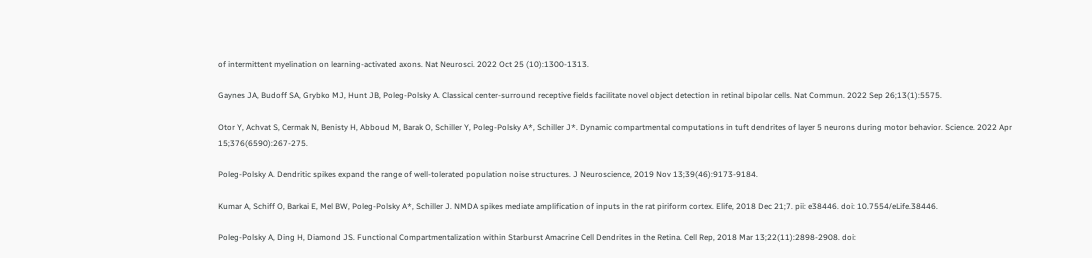of intermittent myelination on learning-activated axons. Nat Neurosci. 2022 Oct 25 (10):1300-1313.

Gaynes JA, Budoff SA, Grybko MJ, Hunt JB, Poleg-Polsky A. Classical center-surround receptive fields facilitate novel object detection in retinal bipolar cells. Nat Commun. 2022 Sep 26;13(1):5575.

Otor Y, Achvat S, Cermak N, Benisty H, Abboud M, Barak O, Schiller Y, Poleg-Polsky A*, Schiller J*. Dynamic compartmental computations in tuft dendrites of layer 5 neurons during motor behavior. Science. 2022 Apr 15;376(6590):267-275.

Poleg-Polsky A. Dendritic spikes expand the range of well-tolerated population noise structures. J Neuroscience, 2019 Nov 13;39(46):9173-9184.

Kumar A, Schiff O, Barkai E, Mel BW, Poleg-Polsky A*, Schiller J. NMDA spikes mediate amplification of inputs in the rat piriform cortex. Elife, 2018 Dec 21;7. pii: e38446. doi: 10.7554/eLife.38446.

Poleg-Polsky A, Ding H, Diamond JS. Functional Compartmentalization within Starburst Amacrine Cell Dendrites in the Retina. Cell Rep, 2018 Mar 13;22(11):2898-2908. doi: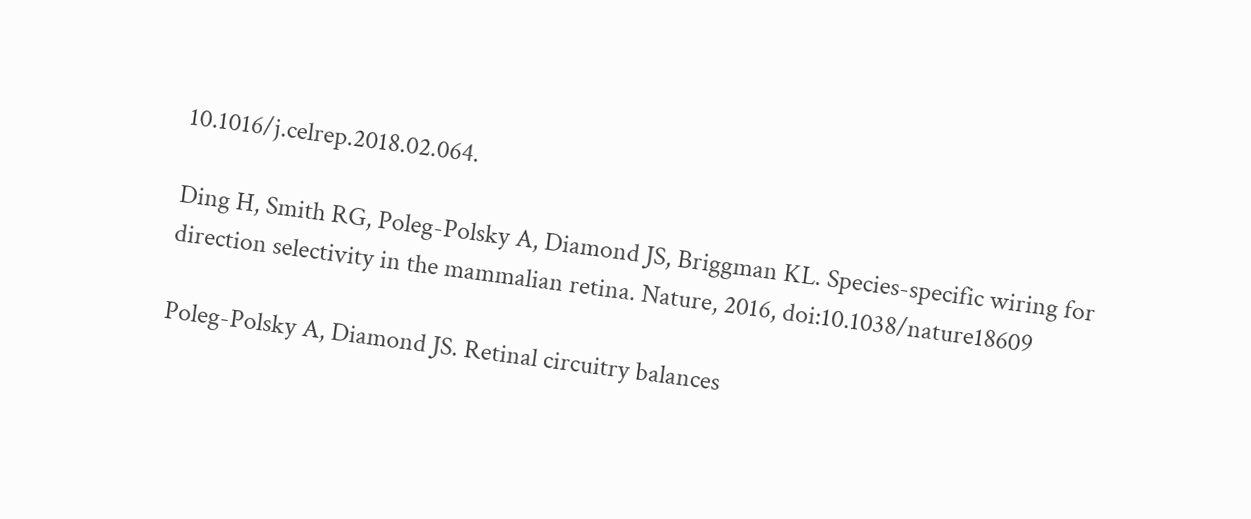10.1016/j.celrep.2018.02.064.

Ding H, Smith RG, Poleg-Polsky A, Diamond JS, Briggman KL. Species-specific wiring for direction selectivity in the mammalian retina. Nature, 2016, doi:10.1038/nature18609

Poleg-Polsky A, Diamond JS. Retinal circuitry balances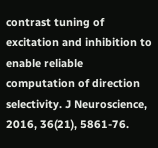contrast tuning of excitation and inhibition to enable reliable computation of direction selectivity. J Neuroscience, 2016, 36(21), 5861-76.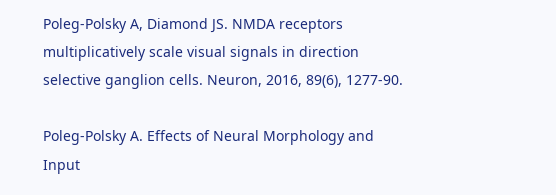Poleg-Polsky A, Diamond JS. NMDA receptors multiplicatively scale visual signals in direction selective ganglion cells. Neuron, 2016, 89(6), 1277-90.

Poleg-Polsky A. Effects of Neural Morphology and Input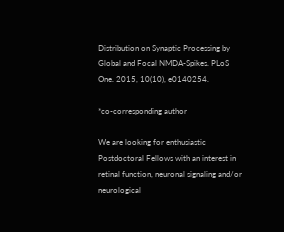Distribution on Synaptic Processing by Global and Focal NMDA-Spikes. PLoS One. 2015, 10(10), e0140254.

*co-corresponding author

We are looking for enthusiastic Postdoctoral Fellows with an interest in retinal function, neuronal signaling and/or neurological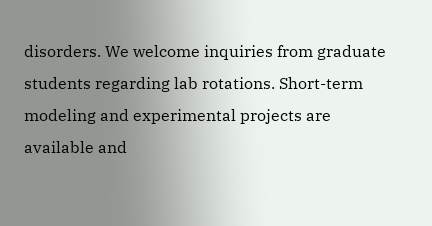disorders. We welcome inquiries from graduate students regarding lab rotations. Short-term modeling and experimental projects are available and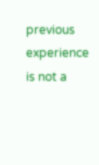previous experience is not a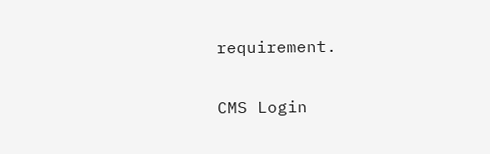requirement.

CMS Login